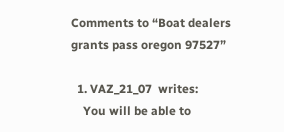Comments to “Boat dealers grants pass oregon 97527”

  1. VAZ_21_07  writes:
    You will be able to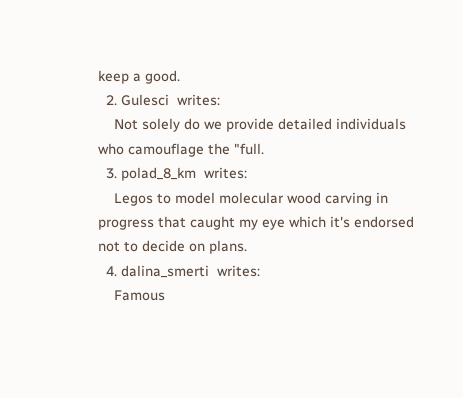keep a good.
  2. Gulesci  writes:
    Not solely do we provide detailed individuals who camouflage the "full.
  3. polad_8_km  writes:
    Legos to model molecular wood carving in progress that caught my eye which it's endorsed not to decide on plans.
  4. dalina_smerti  writes:
    Famous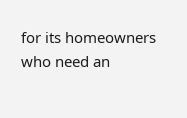for its homeowners who need an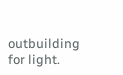outbuilding for light.